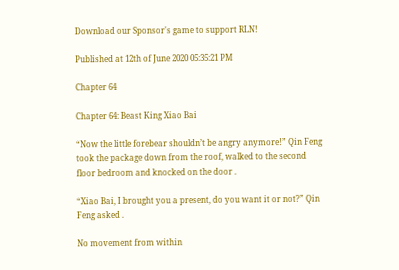Download our Sponsor's game to support RLN!

Published at 12th of June 2020 05:35:21 PM

Chapter 64

Chapter 64: Beast King Xiao Bai

“Now the little forebear shouldn’t be angry anymore!” Qin Feng took the package down from the roof, walked to the second floor bedroom and knocked on the door .

“Xiao Bai, I brought you a present, do you want it or not?” Qin Feng asked .

No movement from within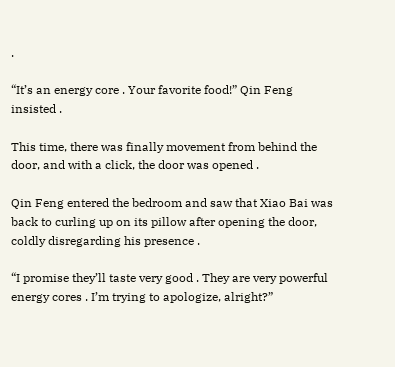.

“It’s an energy core . Your favorite food!” Qin Feng insisted .

This time, there was finally movement from behind the door, and with a click, the door was opened .

Qin Feng entered the bedroom and saw that Xiao Bai was back to curling up on its pillow after opening the door, coldly disregarding his presence .

“I promise they’ll taste very good . They are very powerful energy cores . I’m trying to apologize, alright?”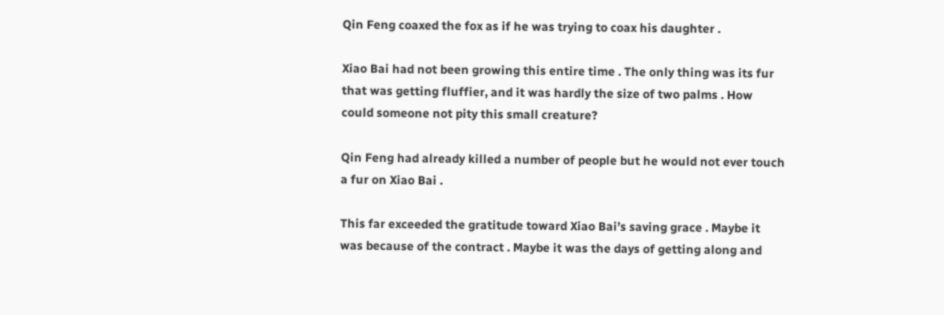Qin Feng coaxed the fox as if he was trying to coax his daughter .

Xiao Bai had not been growing this entire time . The only thing was its fur that was getting fluffier, and it was hardly the size of two palms . How could someone not pity this small creature?

Qin Feng had already killed a number of people but he would not ever touch a fur on Xiao Bai .

This far exceeded the gratitude toward Xiao Bai’s saving grace . Maybe it was because of the contract . Maybe it was the days of getting along and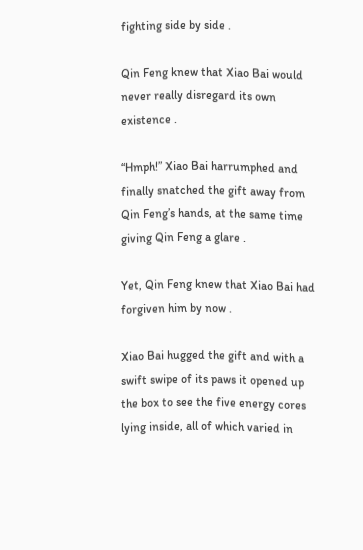fighting side by side .

Qin Feng knew that Xiao Bai would never really disregard its own existence .

“Hmph!” Xiao Bai harrumphed and finally snatched the gift away from Qin Feng’s hands, at the same time giving Qin Feng a glare .

Yet, Qin Feng knew that Xiao Bai had forgiven him by now .

Xiao Bai hugged the gift and with a swift swipe of its paws it opened up the box to see the five energy cores lying inside, all of which varied in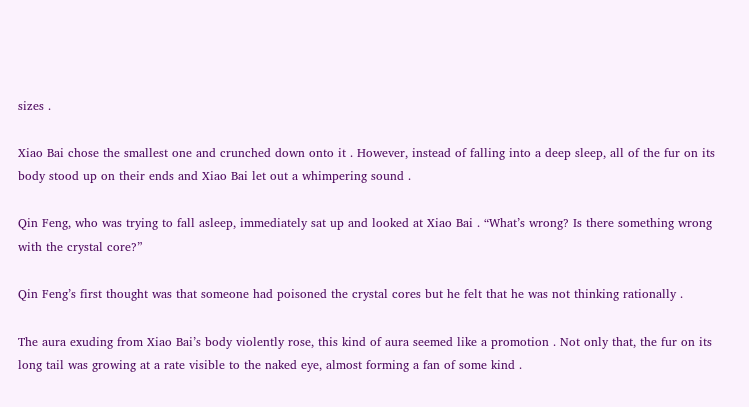sizes .

Xiao Bai chose the smallest one and crunched down onto it . However, instead of falling into a deep sleep, all of the fur on its body stood up on their ends and Xiao Bai let out a whimpering sound .

Qin Feng, who was trying to fall asleep, immediately sat up and looked at Xiao Bai . “What’s wrong? Is there something wrong with the crystal core?”

Qin Feng’s first thought was that someone had poisoned the crystal cores but he felt that he was not thinking rationally .

The aura exuding from Xiao Bai’s body violently rose, this kind of aura seemed like a promotion . Not only that, the fur on its long tail was growing at a rate visible to the naked eye, almost forming a fan of some kind .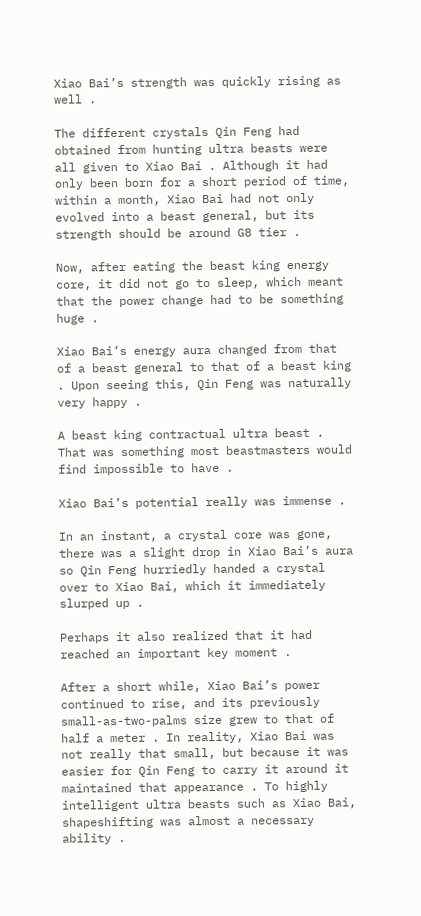Xiao Bai’s strength was quickly rising as well .

The different crystals Qin Feng had obtained from hunting ultra beasts were all given to Xiao Bai . Although it had only been born for a short period of time, within a month, Xiao Bai had not only evolved into a beast general, but its strength should be around G8 tier .

Now, after eating the beast king energy core, it did not go to sleep, which meant that the power change had to be something huge .

Xiao Bai’s energy aura changed from that of a beast general to that of a beast king . Upon seeing this, Qin Feng was naturally very happy .

A beast king contractual ultra beast . That was something most beastmasters would find impossible to have .

Xiao Bai’s potential really was immense .

In an instant, a crystal core was gone, there was a slight drop in Xiao Bai’s aura so Qin Feng hurriedly handed a crystal over to Xiao Bai, which it immediately slurped up .

Perhaps it also realized that it had reached an important key moment .

After a short while, Xiao Bai’s power continued to rise, and its previously small-as-two-palms size grew to that of half a meter . In reality, Xiao Bai was not really that small, but because it was easier for Qin Feng to carry it around it maintained that appearance . To highly intelligent ultra beasts such as Xiao Bai, shapeshifting was almost a necessary ability .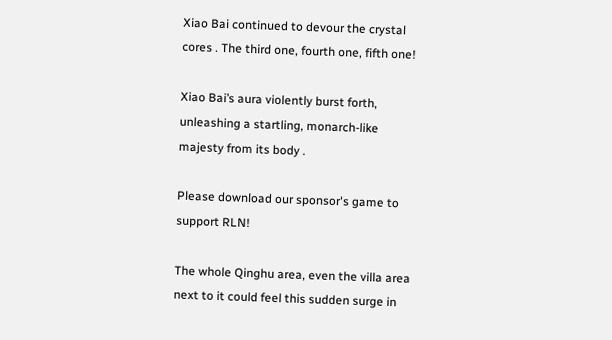Xiao Bai continued to devour the crystal cores . The third one, fourth one, fifth one!

Xiao Bai’s aura violently burst forth, unleashing a startling, monarch-like majesty from its body .

Please download our sponsor's game to support RLN!

The whole Qinghu area, even the villa area next to it could feel this sudden surge in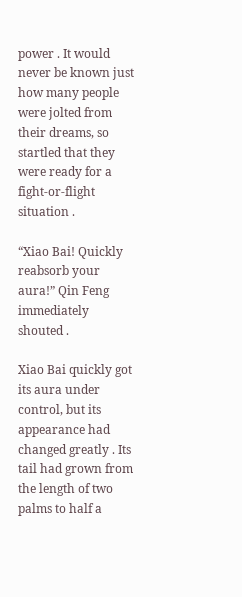power . It would never be known just how many people were jolted from their dreams, so startled that they were ready for a fight-or-flight situation .

“Xiao Bai! Quickly reabsorb your aura!” Qin Feng immediately shouted .

Xiao Bai quickly got its aura under control, but its appearance had changed greatly . Its tail had grown from the length of two palms to half a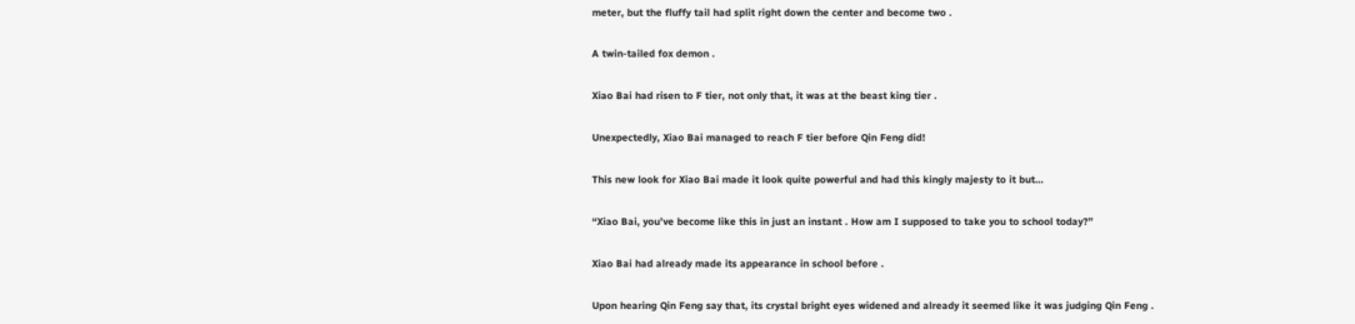meter, but the fluffy tail had split right down the center and become two .

A twin-tailed fox demon .

Xiao Bai had risen to F tier, not only that, it was at the beast king tier .

Unexpectedly, Xiao Bai managed to reach F tier before Qin Feng did!

This new look for Xiao Bai made it look quite powerful and had this kingly majesty to it but…

“Xiao Bai, you’ve become like this in just an instant . How am I supposed to take you to school today?”

Xiao Bai had already made its appearance in school before .

Upon hearing Qin Feng say that, its crystal bright eyes widened and already it seemed like it was judging Qin Feng .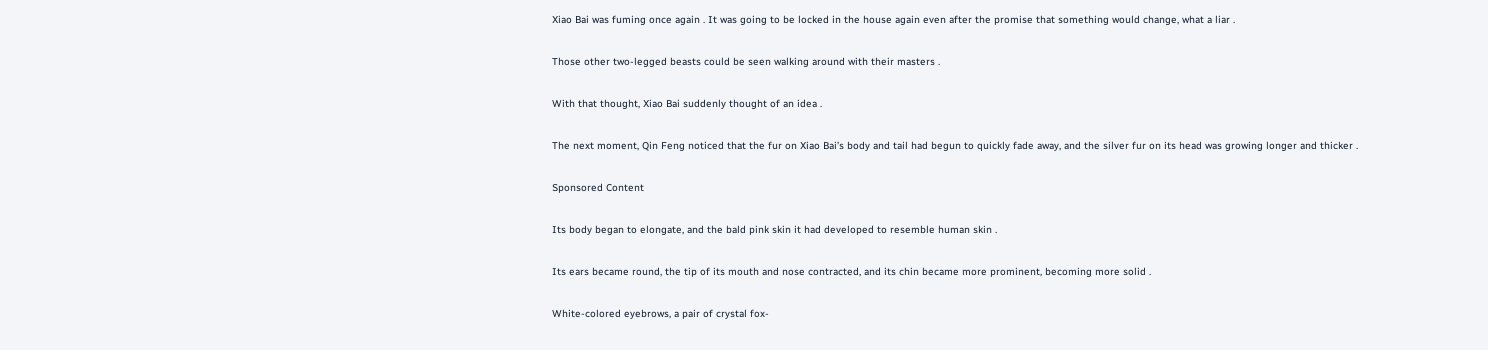Xiao Bai was fuming once again . It was going to be locked in the house again even after the promise that something would change, what a liar .

Those other two-legged beasts could be seen walking around with their masters .

With that thought, Xiao Bai suddenly thought of an idea .

The next moment, Qin Feng noticed that the fur on Xiao Bai’s body and tail had begun to quickly fade away, and the silver fur on its head was growing longer and thicker .

Sponsored Content

Its body began to elongate, and the bald pink skin it had developed to resemble human skin .

Its ears became round, the tip of its mouth and nose contracted, and its chin became more prominent, becoming more solid .

White-colored eyebrows, a pair of crystal fox-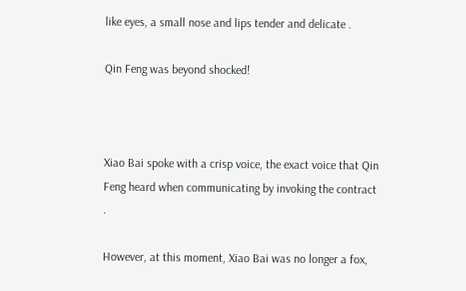like eyes, a small nose and lips tender and delicate .

Qin Feng was beyond shocked!



Xiao Bai spoke with a crisp voice, the exact voice that Qin Feng heard when communicating by invoking the contract .

However, at this moment, Xiao Bai was no longer a fox,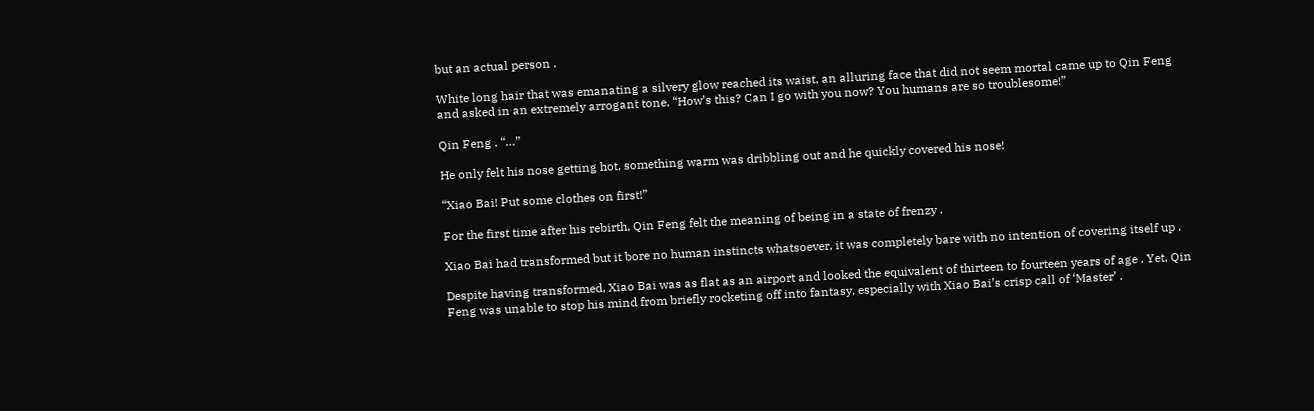but an actual person .

White long hair that was emanating a silvery glow reached its waist, an alluring face that did not seem mortal came up to Qin Feng and asked in an extremely arrogant tone, “How’s this? Can I go with you now? You humans are so troublesome!”

Qin Feng . “…”

He only felt his nose getting hot, something warm was dribbling out and he quickly covered his nose!

“Xiao Bai! Put some clothes on first!”

For the first time after his rebirth, Qin Feng felt the meaning of being in a state of frenzy .

Xiao Bai had transformed but it bore no human instincts whatsoever, it was completely bare with no intention of covering itself up .

Despite having transformed, Xiao Bai was as flat as an airport and looked the equivalent of thirteen to fourteen years of age . Yet, Qin Feng was unable to stop his mind from briefly rocketing off into fantasy, especially with Xiao Bai’s crisp call of ‘Master’ .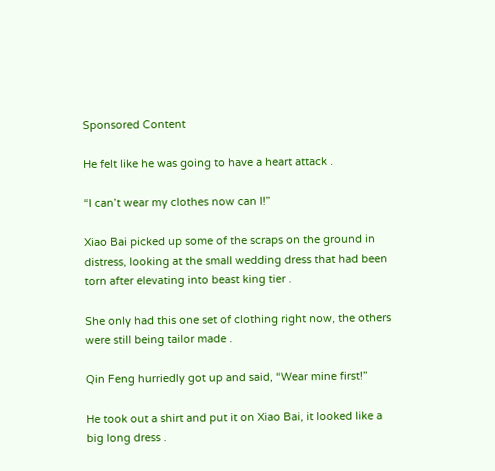Sponsored Content

He felt like he was going to have a heart attack .

“I can’t wear my clothes now can I!”

Xiao Bai picked up some of the scraps on the ground in distress, looking at the small wedding dress that had been torn after elevating into beast king tier .

She only had this one set of clothing right now, the others were still being tailor made .

Qin Feng hurriedly got up and said, “Wear mine first!”

He took out a shirt and put it on Xiao Bai, it looked like a big long dress .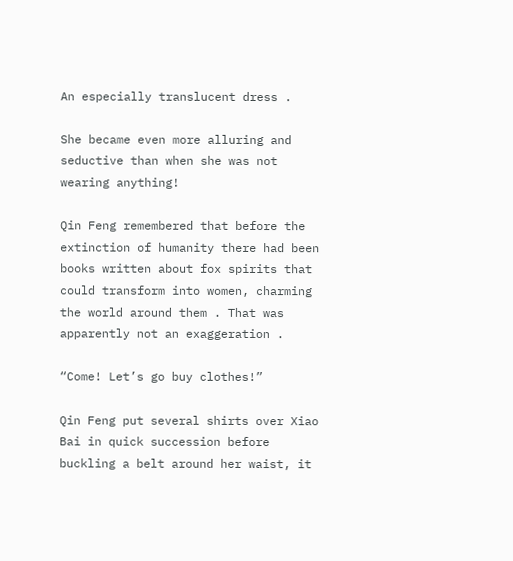An especially translucent dress .

She became even more alluring and seductive than when she was not wearing anything!

Qin Feng remembered that before the extinction of humanity there had been books written about fox spirits that could transform into women, charming the world around them . That was apparently not an exaggeration .

“Come! Let’s go buy clothes!”

Qin Feng put several shirts over Xiao Bai in quick succession before buckling a belt around her waist, it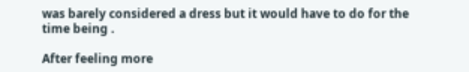was barely considered a dress but it would have to do for the time being .

After feeling more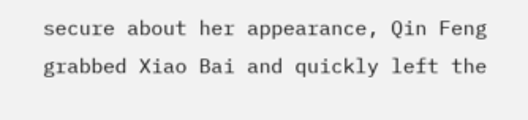secure about her appearance, Qin Feng grabbed Xiao Bai and quickly left the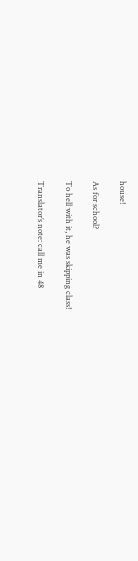house!

As for school?

To hell with it, he was skipping class!

Translator’s note: call me in 48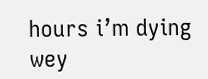hours i’m dying wey